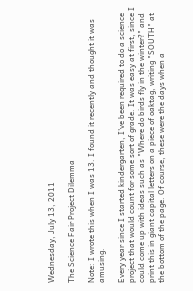Wednesday, July 13, 2011

The Science Fair Project Dilemma

Note: I wrote this when I was 13. I found it recently and thought it was amusing.

Every year since I started kindergarten, I've been required to do a science project that would count for some sort of grade. It was easy at first, since I could come up with ideas such as "Where do birds fly in the winter?" and print this in giant capital letters on a piece of oaktag, writing "SOUTH" at the bottom of the page. Of course, these were the days when a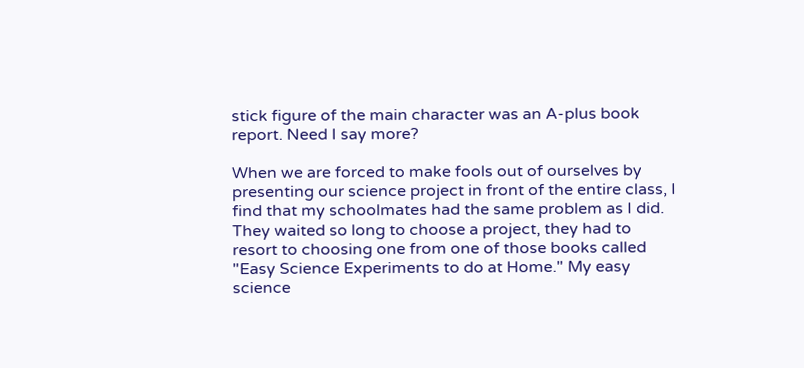stick figure of the main character was an A-plus book report. Need I say more?

When we are forced to make fools out of ourselves by presenting our science project in front of the entire class, I find that my schoolmates had the same problem as I did. They waited so long to choose a project, they had to resort to choosing one from one of those books called "Easy Science Experiments to do at Home." My easy science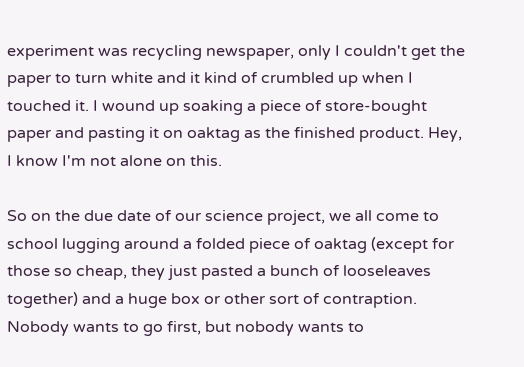experiment was recycling newspaper, only I couldn't get the paper to turn white and it kind of crumbled up when I touched it. I wound up soaking a piece of store-bought paper and pasting it on oaktag as the finished product. Hey, I know I'm not alone on this.

So on the due date of our science project, we all come to school lugging around a folded piece of oaktag (except for those so cheap, they just pasted a bunch of looseleaves together) and a huge box or other sort of contraption. Nobody wants to go first, but nobody wants to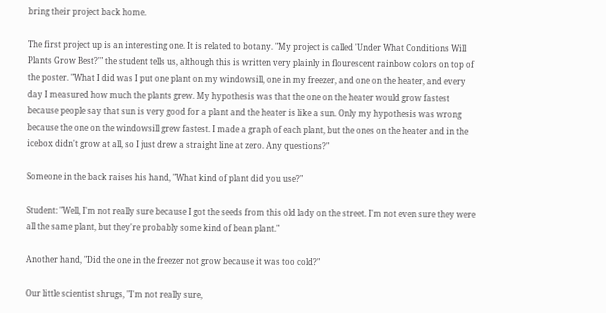bring their project back home.

The first project up is an interesting one. It is related to botany. "My project is called 'Under What Conditions Will Plants Grow Best?'" the student tells us, although this is written very plainly in flourescent rainbow colors on top of the poster. "What I did was I put one plant on my windowsill, one in my freezer, and one on the heater, and every day I measured how much the plants grew. My hypothesis was that the one on the heater would grow fastest because people say that sun is very good for a plant and the heater is like a sun. Only my hypothesis was wrong because the one on the windowsill grew fastest. I made a graph of each plant, but the ones on the heater and in the icebox didn't grow at all, so I just drew a straight line at zero. Any questions?"

Someone in the back raises his hand, "What kind of plant did you use?"

Student: "Well, I'm not really sure because I got the seeds from this old lady on the street. I'm not even sure they were all the same plant, but they're probably some kind of bean plant."

Another hand, "Did the one in the freezer not grow because it was too cold?"

Our little scientist shrugs, "I'm not really sure,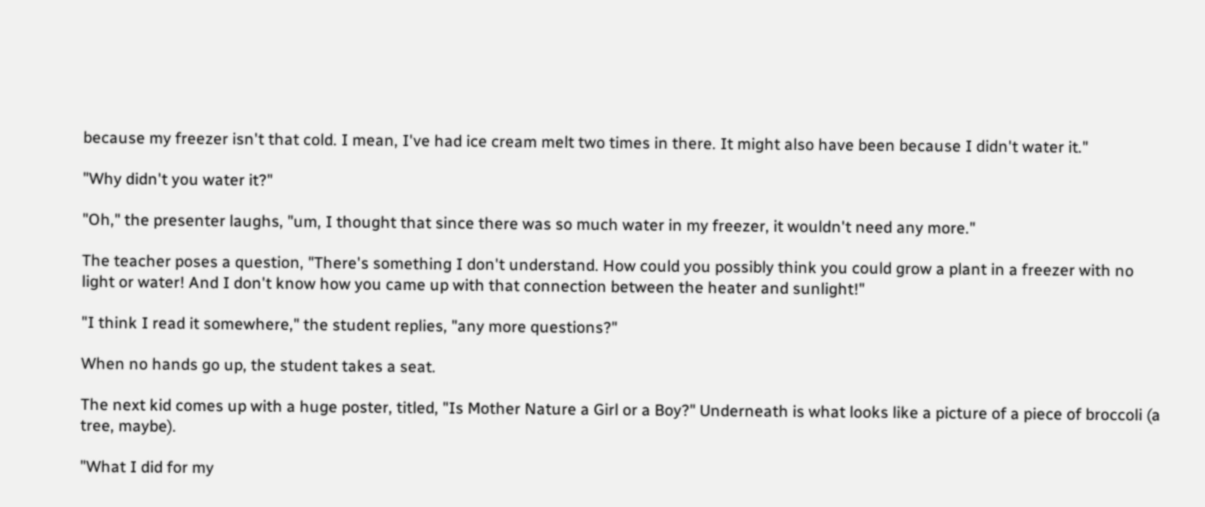because my freezer isn't that cold. I mean, I've had ice cream melt two times in there. It might also have been because I didn't water it."

"Why didn't you water it?"

"Oh," the presenter laughs, "um, I thought that since there was so much water in my freezer, it wouldn't need any more."

The teacher poses a question, "There's something I don't understand. How could you possibly think you could grow a plant in a freezer with no light or water! And I don't know how you came up with that connection between the heater and sunlight!"

"I think I read it somewhere," the student replies, "any more questions?"

When no hands go up, the student takes a seat.

The next kid comes up with a huge poster, titled, "Is Mother Nature a Girl or a Boy?" Underneath is what looks like a picture of a piece of broccoli (a tree, maybe).

"What I did for my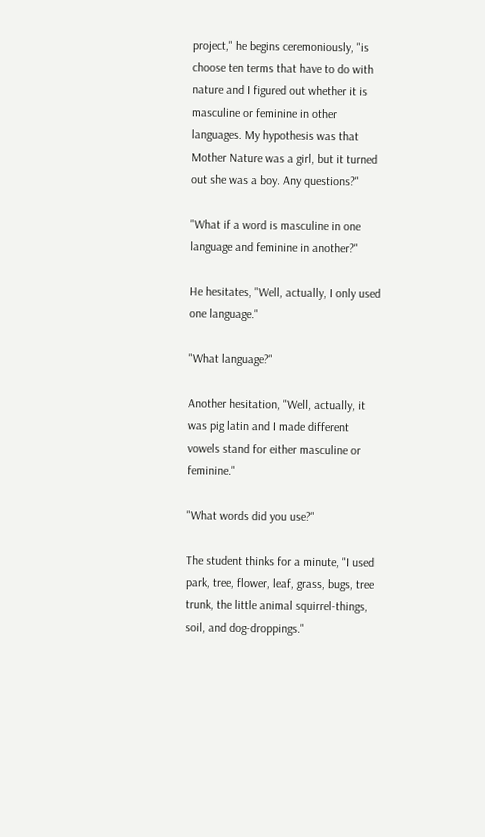project," he begins ceremoniously, "is choose ten terms that have to do with nature and I figured out whether it is masculine or feminine in other languages. My hypothesis was that Mother Nature was a girl, but it turned out she was a boy. Any questions?"

"What if a word is masculine in one language and feminine in another?"

He hesitates, "Well, actually, I only used one language."

"What language?"

Another hesitation, "Well, actually, it was pig latin and I made different vowels stand for either masculine or feminine."

"What words did you use?"

The student thinks for a minute, "I used park, tree, flower, leaf, grass, bugs, tree trunk, the little animal squirrel-things, soil, and dog-droppings."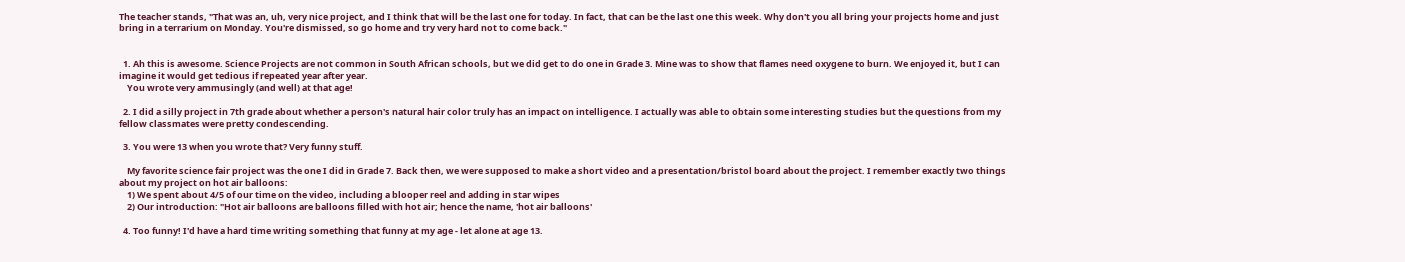The teacher stands, "That was an, uh, very nice project, and I think that will be the last one for today. In fact, that can be the last one this week. Why don't you all bring your projects home and just bring in a terrarium on Monday. You're dismissed, so go home and try very hard not to come back."


  1. Ah this is awesome. Science Projects are not common in South African schools, but we did get to do one in Grade 3. Mine was to show that flames need oxygene to burn. We enjoyed it, but I can imagine it would get tedious if repeated year after year.
    You wrote very ammusingly (and well) at that age!

  2. I did a silly project in 7th grade about whether a person's natural hair color truly has an impact on intelligence. I actually was able to obtain some interesting studies but the questions from my fellow classmates were pretty condescending.

  3. You were 13 when you wrote that? Very funny stuff.

    My favorite science fair project was the one I did in Grade 7. Back then, we were supposed to make a short video and a presentation/bristol board about the project. I remember exactly two things about my project on hot air balloons:
    1) We spent about 4/5 of our time on the video, including a blooper reel and adding in star wipes
    2) Our introduction: "Hot air balloons are balloons filled with hot air; hence the name, 'hot air balloons'

  4. Too funny! I'd have a hard time writing something that funny at my age - let alone at age 13.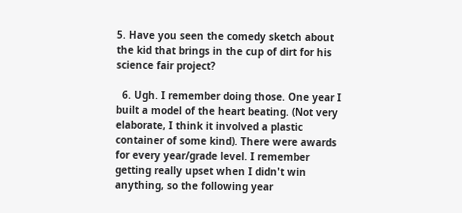5. Have you seen the comedy sketch about the kid that brings in the cup of dirt for his science fair project?

  6. Ugh. I remember doing those. One year I built a model of the heart beating. (Not very elaborate, I think it involved a plastic container of some kind). There were awards for every year/grade level. I remember getting really upset when I didn't win anything, so the following year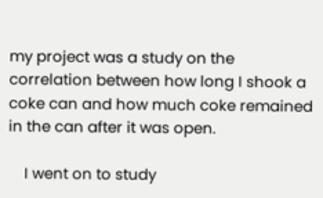my project was a study on the correlation between how long I shook a coke can and how much coke remained in the can after it was open.

    I went on to study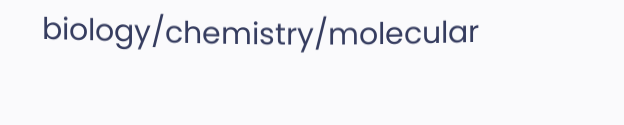biology/chemistry/molecular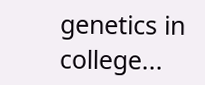genetics in college...